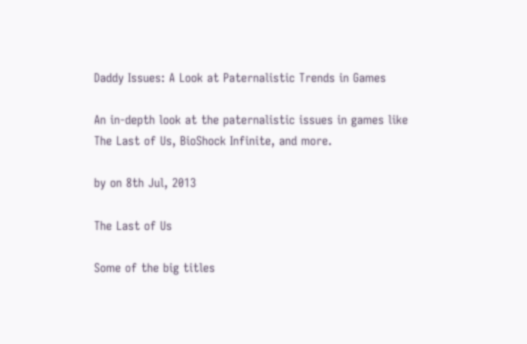Daddy Issues: A Look at Paternalistic Trends in Games

An in-depth look at the paternalistic issues in games like The Last of Us, BioShock Infinite, and more.

by on 8th Jul, 2013

The Last of Us

Some of the big titles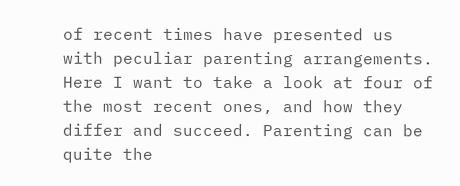of recent times have presented us with peculiar parenting arrangements. Here I want to take a look at four of the most recent ones, and how they differ and succeed. Parenting can be quite the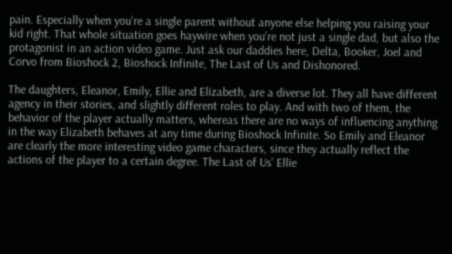pain. Especially when you’re a single parent without anyone else helping you raising your kid right. That whole situation goes haywire when you’re not just a single dad, but also the protagonist in an action video game. Just ask our daddies here, Delta, Booker, Joel and Corvo from Bioshock 2, Bioshock Infinite, The Last of Us and Dishonored.

The daughters, Eleanor, Emily, Ellie and Elizabeth, are a diverse lot. They all have different agency in their stories, and slightly different roles to play. And with two of them, the behavior of the player actually matters, whereas there are no ways of influencing anything in the way Elizabeth behaves at any time during Bioshock Infinite. So Emily and Eleanor are clearly the more interesting video game characters, since they actually reflect the actions of the player to a certain degree. The Last of Us’ Ellie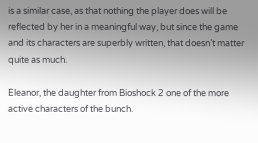is a similar case, as that nothing the player does will be reflected by her in a meaningful way, but since the game and its characters are superbly written, that doesn’t matter quite as much.

Eleanor, the daughter from Bioshock 2 one of the more active characters of the bunch.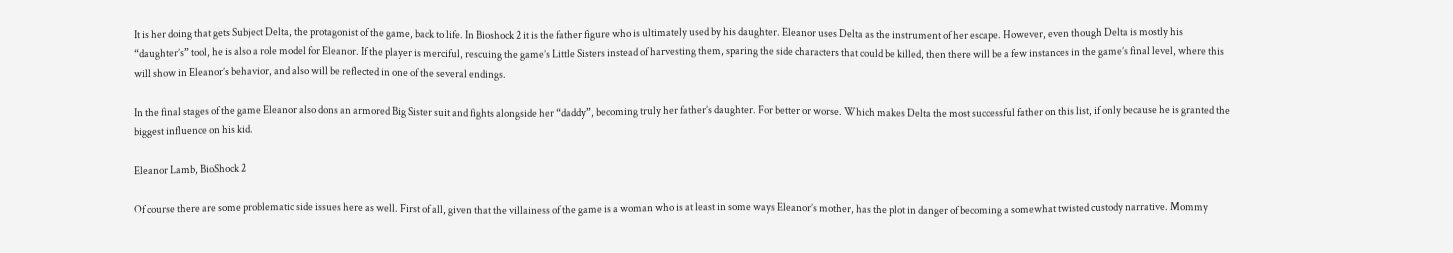It is her doing that gets Subject Delta, the protagonist of the game, back to life. In Bioshock 2 it is the father figure who is ultimately used by his daughter. Eleanor uses Delta as the instrument of her escape. However, even though Delta is mostly his “daughter’s” tool, he is also a role model for Eleanor. If the player is merciful, rescuing the game’s Little Sisters instead of harvesting them, sparing the side characters that could be killed, then there will be a few instances in the game’s final level, where this will show in Eleanor’s behavior, and also will be reflected in one of the several endings.

In the final stages of the game Eleanor also dons an armored Big Sister suit and fights alongside her “daddy”, becoming truly her father’s daughter. For better or worse. Which makes Delta the most successful father on this list, if only because he is granted the biggest influence on his kid.

Eleanor Lamb, BioShock 2

Of course there are some problematic side issues here as well. First of all, given that the villainess of the game is a woman who is at least in some ways Eleanor’s mother, has the plot in danger of becoming a somewhat twisted custody narrative. Mommy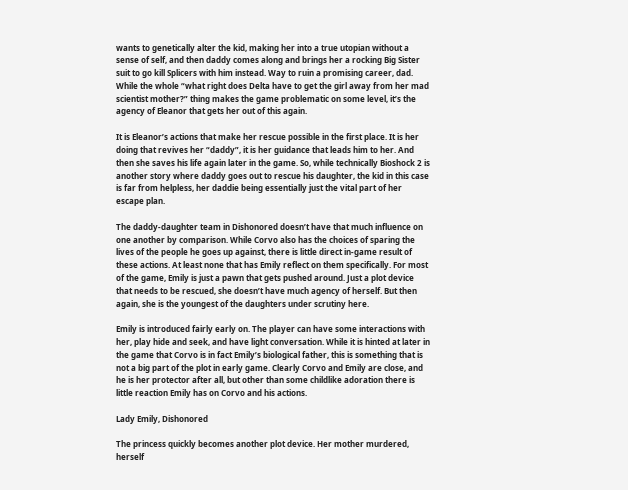wants to genetically alter the kid, making her into a true utopian without a sense of self, and then daddy comes along and brings her a rocking Big Sister suit to go kill Splicers with him instead. Way to ruin a promising career, dad. While the whole “what right does Delta have to get the girl away from her mad scientist mother?” thing makes the game problematic on some level, it’s the agency of Eleanor that gets her out of this again.

It is Eleanor’s actions that make her rescue possible in the first place. It is her doing that revives her “daddy”, it is her guidance that leads him to her. And then she saves his life again later in the game. So, while technically Bioshock 2 is another story where daddy goes out to rescue his daughter, the kid in this case is far from helpless, her daddie being essentially just the vital part of her escape plan.

The daddy-daughter team in Dishonored doesn’t have that much influence on one another by comparison. While Corvo also has the choices of sparing the lives of the people he goes up against, there is little direct in-game result of these actions. At least none that has Emily reflect on them specifically. For most of the game, Emily is just a pawn that gets pushed around. Just a plot device that needs to be rescued, she doesn’t have much agency of herself. But then again, she is the youngest of the daughters under scrutiny here.

Emily is introduced fairly early on. The player can have some interactions with her, play hide and seek, and have light conversation. While it is hinted at later in the game that Corvo is in fact Emily’s biological father, this is something that is not a big part of the plot in early game. Clearly Corvo and Emily are close, and he is her protector after all, but other than some childlike adoration there is little reaction Emily has on Corvo and his actions.

Lady Emily, Dishonored

The princess quickly becomes another plot device. Her mother murdered, herself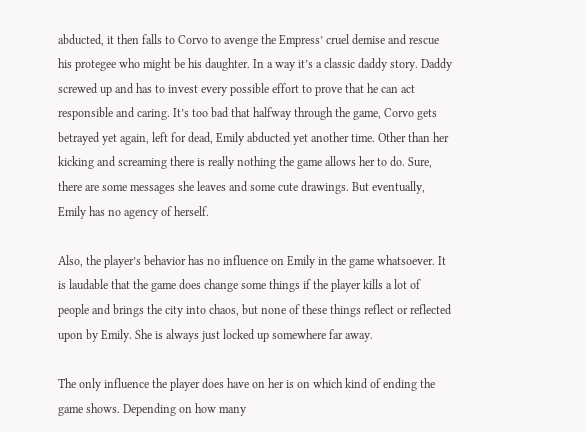abducted, it then falls to Corvo to avenge the Empress’ cruel demise and rescue his protegee who might be his daughter. In a way it’s a classic daddy story. Daddy screwed up and has to invest every possible effort to prove that he can act responsible and caring. It’s too bad that halfway through the game, Corvo gets betrayed yet again, left for dead, Emily abducted yet another time. Other than her kicking and screaming there is really nothing the game allows her to do. Sure, there are some messages she leaves and some cute drawings. But eventually, Emily has no agency of herself.

Also, the player’s behavior has no influence on Emily in the game whatsoever. It is laudable that the game does change some things if the player kills a lot of people and brings the city into chaos, but none of these things reflect or reflected upon by Emily. She is always just locked up somewhere far away.

The only influence the player does have on her is on which kind of ending the game shows. Depending on how many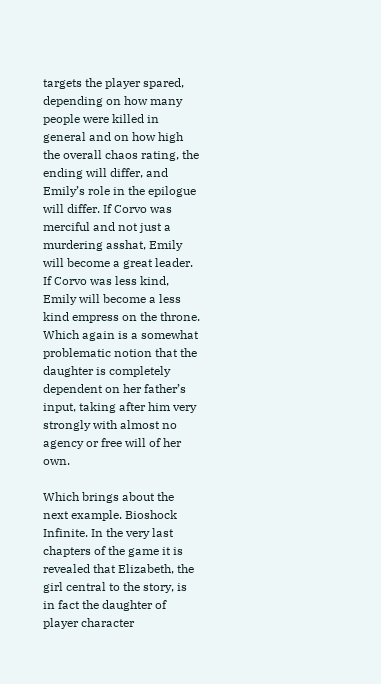targets the player spared, depending on how many people were killed in general and on how high the overall chaos rating, the ending will differ, and Emily’s role in the epilogue will differ. If Corvo was merciful and not just a murdering asshat, Emily will become a great leader. If Corvo was less kind, Emily will become a less kind empress on the throne. Which again is a somewhat problematic notion that the daughter is completely dependent on her father’s input, taking after him very strongly with almost no agency or free will of her own.

Which brings about the next example. Bioshock Infinite. In the very last chapters of the game it is revealed that Elizabeth, the girl central to the story, is in fact the daughter of player character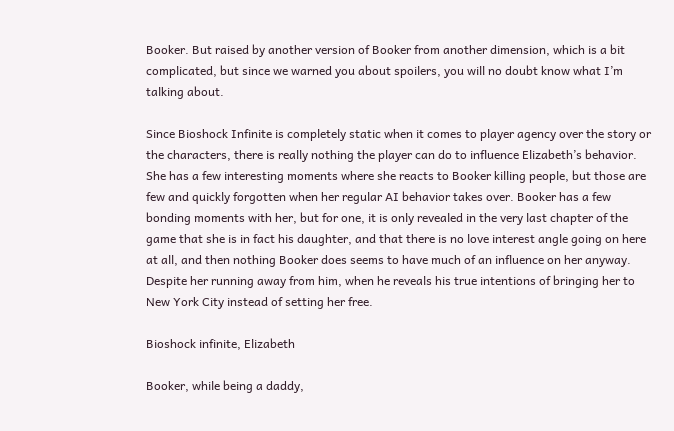Booker. But raised by another version of Booker from another dimension, which is a bit complicated, but since we warned you about spoilers, you will no doubt know what I’m talking about.

Since Bioshock Infinite is completely static when it comes to player agency over the story or the characters, there is really nothing the player can do to influence Elizabeth’s behavior. She has a few interesting moments where she reacts to Booker killing people, but those are few and quickly forgotten when her regular AI behavior takes over. Booker has a few bonding moments with her, but for one, it is only revealed in the very last chapter of the game that she is in fact his daughter, and that there is no love interest angle going on here at all, and then nothing Booker does seems to have much of an influence on her anyway. Despite her running away from him, when he reveals his true intentions of bringing her to New York City instead of setting her free.

Bioshock infinite, Elizabeth

Booker, while being a daddy,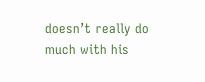doesn’t really do much with his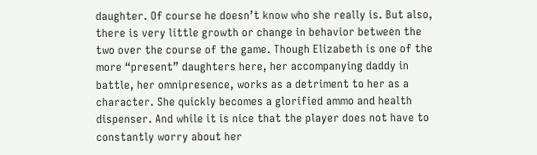daughter. Of course he doesn’t know who she really is. But also, there is very little growth or change in behavior between the two over the course of the game. Though Elizabeth is one of the more “present” daughters here, her accompanying daddy in battle, her omnipresence, works as a detriment to her as a character. She quickly becomes a glorified ammo and health dispenser. And while it is nice that the player does not have to constantly worry about her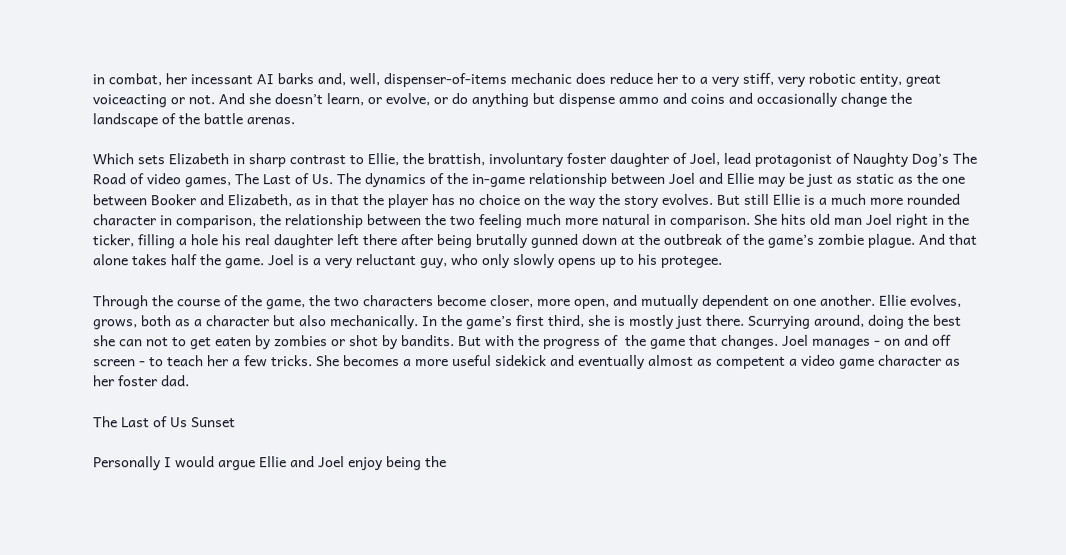in combat, her incessant AI barks and, well, dispenser-of-items mechanic does reduce her to a very stiff, very robotic entity, great voiceacting or not. And she doesn’t learn, or evolve, or do anything but dispense ammo and coins and occasionally change the landscape of the battle arenas.

Which sets Elizabeth in sharp contrast to Ellie, the brattish, involuntary foster daughter of Joel, lead protagonist of Naughty Dog’s The Road of video games, The Last of Us. The dynamics of the in-game relationship between Joel and Ellie may be just as static as the one between Booker and Elizabeth, as in that the player has no choice on the way the story evolves. But still Ellie is a much more rounded character in comparison, the relationship between the two feeling much more natural in comparison. She hits old man Joel right in the ticker, filling a hole his real daughter left there after being brutally gunned down at the outbreak of the game’s zombie plague. And that alone takes half the game. Joel is a very reluctant guy, who only slowly opens up to his protegee.

Through the course of the game, the two characters become closer, more open, and mutually dependent on one another. Ellie evolves, grows, both as a character but also mechanically. In the game’s first third, she is mostly just there. Scurrying around, doing the best she can not to get eaten by zombies or shot by bandits. But with the progress of  the game that changes. Joel manages - on and off screen - to teach her a few tricks. She becomes a more useful sidekick and eventually almost as competent a video game character as her foster dad.

The Last of Us Sunset

Personally I would argue Ellie and Joel enjoy being the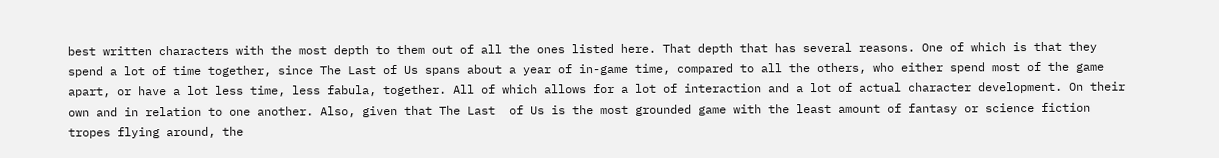best written characters with the most depth to them out of all the ones listed here. That depth that has several reasons. One of which is that they spend a lot of time together, since The Last of Us spans about a year of in-game time, compared to all the others, who either spend most of the game apart, or have a lot less time, less fabula, together. All of which allows for a lot of interaction and a lot of actual character development. On their own and in relation to one another. Also, given that The Last  of Us is the most grounded game with the least amount of fantasy or science fiction tropes flying around, the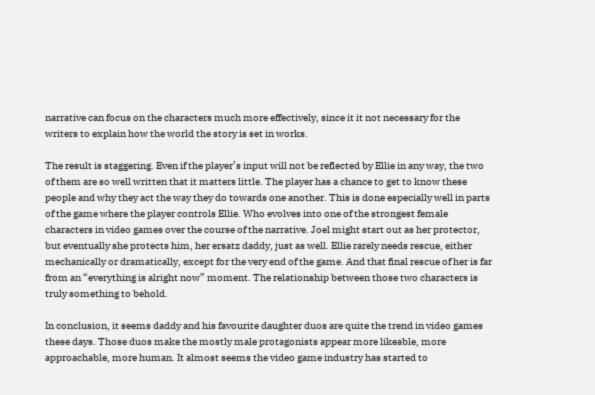narrative can focus on the characters much more effectively, since it it not necessary for the writers to explain how the world the story is set in works.

The result is staggering. Even if the player’s input will not be reflected by Ellie in any way, the two of them are so well written that it matters little. The player has a chance to get to know these people and why they act the way they do towards one another. This is done especially well in parts of the game where the player controls Ellie. Who evolves into one of the strongest female characters in video games over the course of the narrative. Joel might start out as her protector, but eventually she protects him, her ersatz daddy, just as well. Ellie rarely needs rescue, either mechanically or dramatically, except for the very end of the game. And that final rescue of her is far from an “everything is alright now” moment. The relationship between those two characters is truly something to behold.

In conclusion, it seems daddy and his favourite daughter duos are quite the trend in video games these days. Those duos make the mostly male protagonists appear more likeable, more approachable, more human. It almost seems the video game industry has started to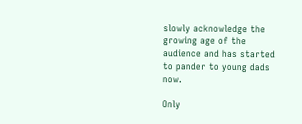slowly acknowledge the growing age of the audience and has started to pander to young dads now.

Only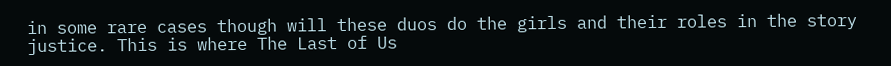in some rare cases though will these duos do the girls and their roles in the story justice. This is where The Last of Us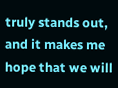truly stands out, and it makes me hope that we will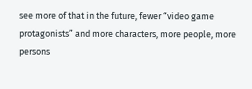see more of that in the future, fewer “video game protagonists” and more characters, more people, more persons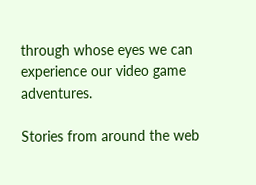through whose eyes we can experience our video game adventures.

Stories from around the web